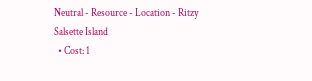Neutral - Resource - Location - Ritzy
Salsette Island
  • Cost: 1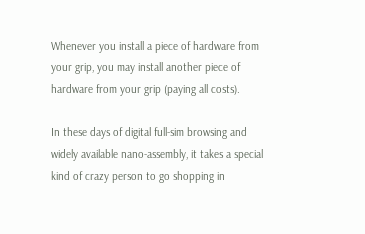Whenever you install a piece of hardware from your grip, you may install another piece of hardware from your grip (paying all costs).

In these days of digital full-sim browsing and widely available nano-assembly, it takes a special kind of crazy person to go shopping in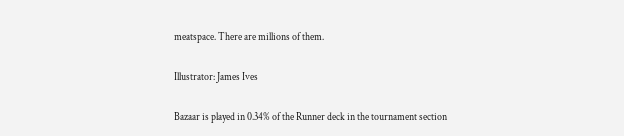meatspace. There are millions of them.

Illustrator: James Ives

Bazaar is played in 0.34% of the Runner deck in the tournament section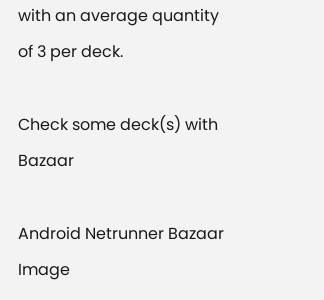with an average quantity of 3 per deck.

Check some deck(s) with Bazaar

Android Netrunner Bazaar Image